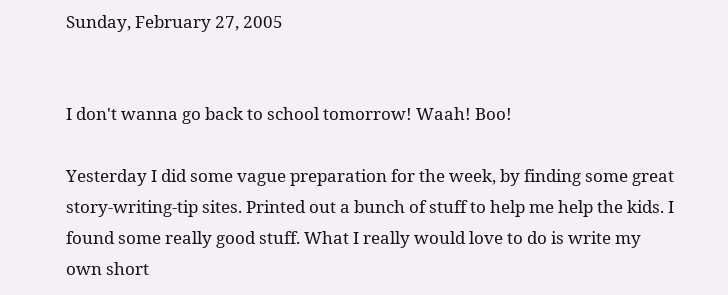Sunday, February 27, 2005


I don't wanna go back to school tomorrow! Waah! Boo!

Yesterday I did some vague preparation for the week, by finding some great story-writing-tip sites. Printed out a bunch of stuff to help me help the kids. I found some really good stuff. What I really would love to do is write my own short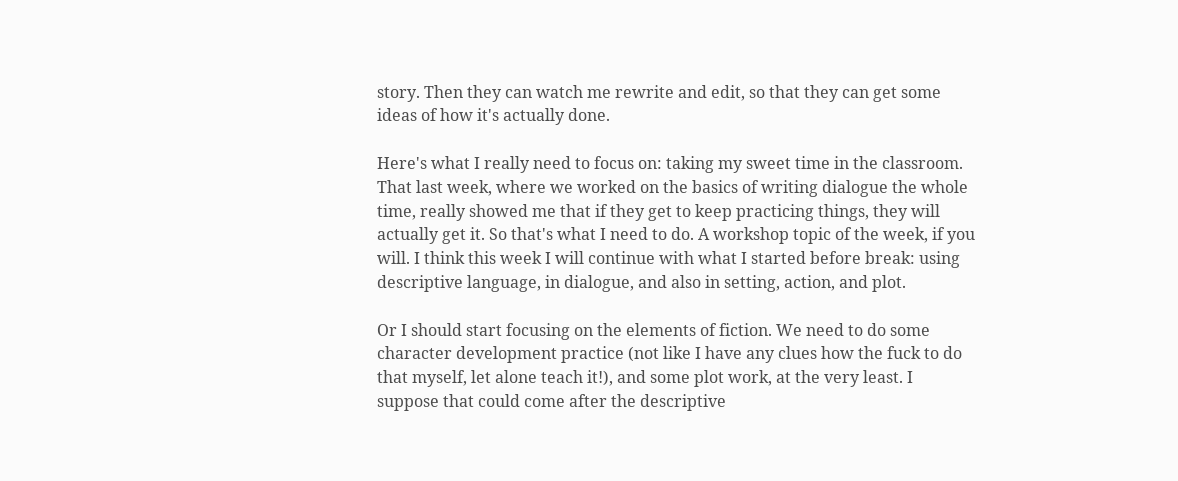story. Then they can watch me rewrite and edit, so that they can get some ideas of how it's actually done.

Here's what I really need to focus on: taking my sweet time in the classroom. That last week, where we worked on the basics of writing dialogue the whole time, really showed me that if they get to keep practicing things, they will actually get it. So that's what I need to do. A workshop topic of the week, if you will. I think this week I will continue with what I started before break: using descriptive language, in dialogue, and also in setting, action, and plot.

Or I should start focusing on the elements of fiction. We need to do some character development practice (not like I have any clues how the fuck to do that myself, let alone teach it!), and some plot work, at the very least. I suppose that could come after the descriptive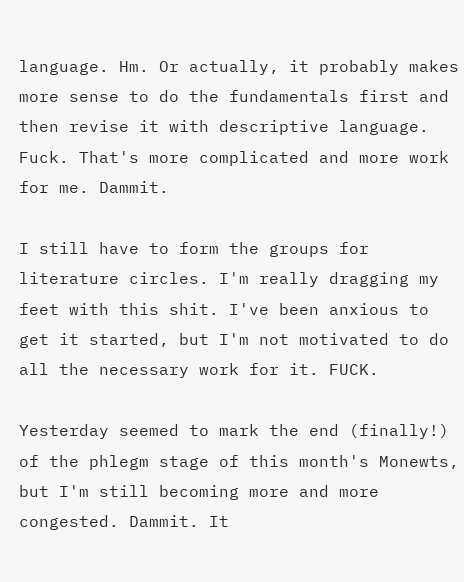language. Hm. Or actually, it probably makes more sense to do the fundamentals first and then revise it with descriptive language. Fuck. That's more complicated and more work for me. Dammit.

I still have to form the groups for literature circles. I'm really dragging my feet with this shit. I've been anxious to get it started, but I'm not motivated to do all the necessary work for it. FUCK.

Yesterday seemed to mark the end (finally!) of the phlegm stage of this month's Monewts, but I'm still becoming more and more congested. Dammit. It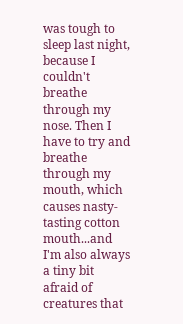was tough to sleep last night, because I couldn't breathe through my nose. Then I have to try and breathe through my mouth, which causes nasty-tasting cotton mouth...and I'm also always a tiny bit afraid of creatures that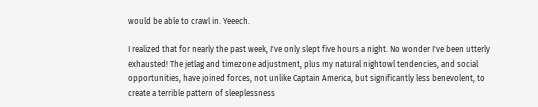would be able to crawl in. Yeeech.

I realized that for nearly the past week, I've only slept five hours a night. No wonder I've been utterly exhausted! The jetlag and timezone adjustment, plus my natural nightowl tendencies, and social opportunities, have joined forces, not unlike Captain America, but significantly less benevolent, to create a terrible pattern of sleeplessness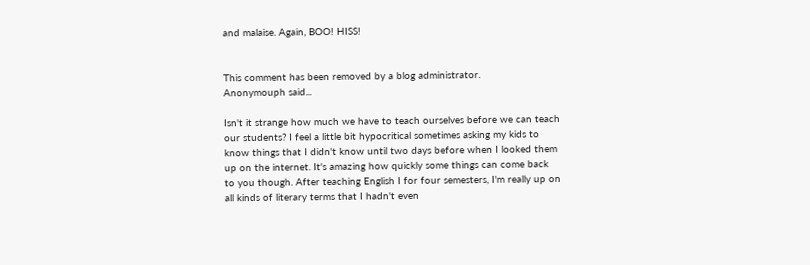and malaise. Again, BOO! HISS!


This comment has been removed by a blog administrator.
Anonymouph said...

Isn't it strange how much we have to teach ourselves before we can teach our students? I feel a little bit hypocritical sometimes asking my kids to know things that I didn't know until two days before when I looked them up on the internet. It's amazing how quickly some things can come back to you though. After teaching English I for four semesters, I'm really up on all kinds of literary terms that I hadn't even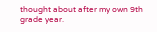thought about after my own 9th grade year.